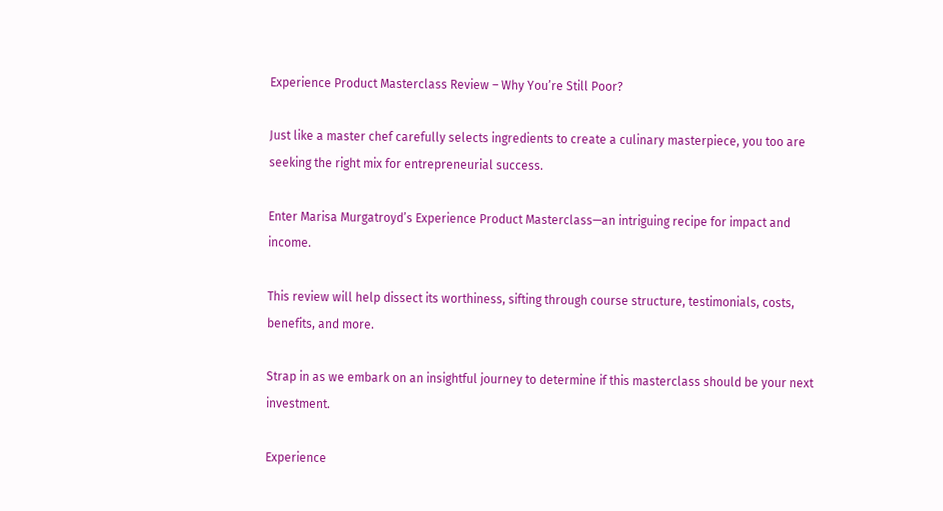Experience Product Masterclass Review – Why You’re Still Poor?

Just like a master chef carefully selects ingredients to create a culinary masterpiece, you too are seeking the right mix for entrepreneurial success.

Enter Marisa Murgatroyd’s Experience Product Masterclass—an intriguing recipe for impact and income.

This review will help dissect its worthiness, sifting through course structure, testimonials, costs, benefits, and more.

Strap in as we embark on an insightful journey to determine if this masterclass should be your next investment.

Experience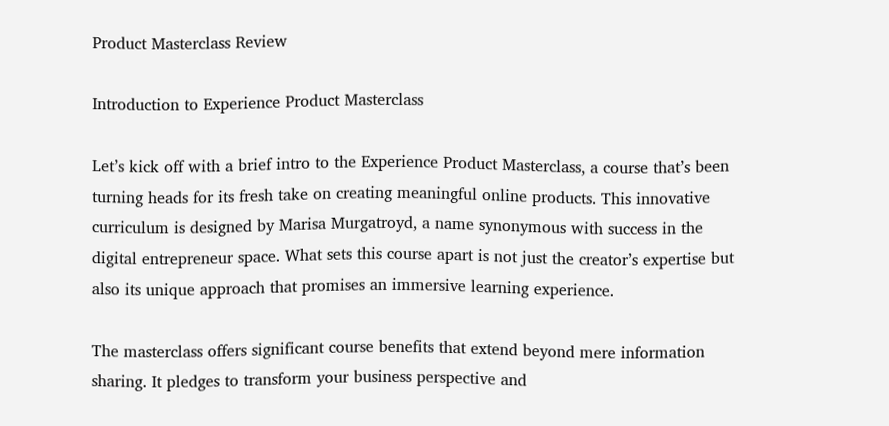Product Masterclass Review

Introduction to Experience Product Masterclass

Let’s kick off with a brief intro to the Experience Product Masterclass, a course that’s been turning heads for its fresh take on creating meaningful online products. This innovative curriculum is designed by Marisa Murgatroyd, a name synonymous with success in the digital entrepreneur space. What sets this course apart is not just the creator’s expertise but also its unique approach that promises an immersive learning experience.

The masterclass offers significant course benefits that extend beyond mere information sharing. It pledges to transform your business perspective and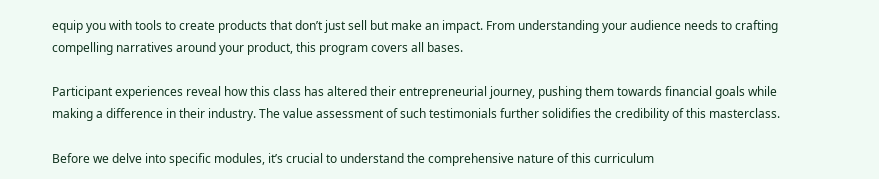equip you with tools to create products that don’t just sell but make an impact. From understanding your audience needs to crafting compelling narratives around your product, this program covers all bases.

Participant experiences reveal how this class has altered their entrepreneurial journey, pushing them towards financial goals while making a difference in their industry. The value assessment of such testimonials further solidifies the credibility of this masterclass.

Before we delve into specific modules, it’s crucial to understand the comprehensive nature of this curriculum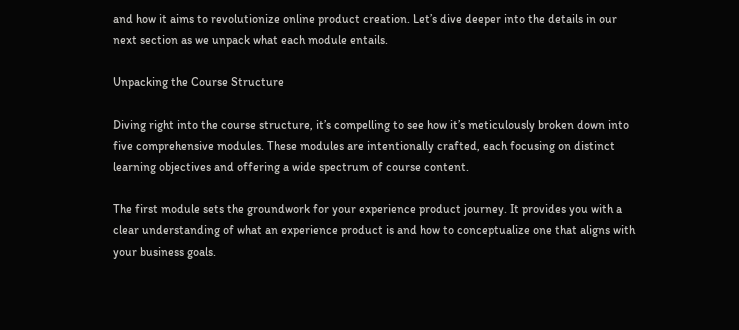and how it aims to revolutionize online product creation. Let’s dive deeper into the details in our next section as we unpack what each module entails.

Unpacking the Course Structure

Diving right into the course structure, it’s compelling to see how it’s meticulously broken down into five comprehensive modules. These modules are intentionally crafted, each focusing on distinct learning objectives and offering a wide spectrum of course content.

The first module sets the groundwork for your experience product journey. It provides you with a clear understanding of what an experience product is and how to conceptualize one that aligns with your business goals.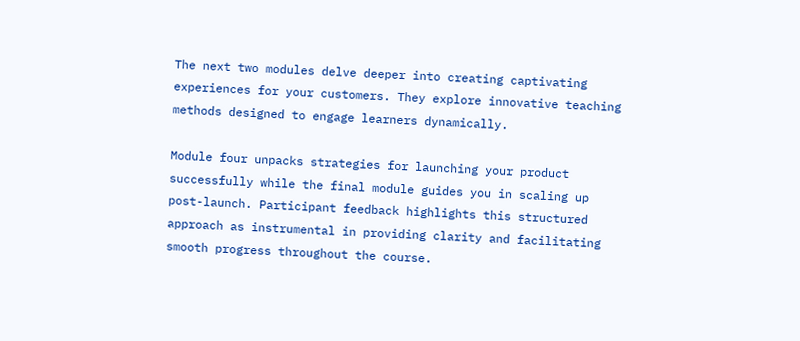The next two modules delve deeper into creating captivating experiences for your customers. They explore innovative teaching methods designed to engage learners dynamically.

Module four unpacks strategies for launching your product successfully while the final module guides you in scaling up post-launch. Participant feedback highlights this structured approach as instrumental in providing clarity and facilitating smooth progress throughout the course.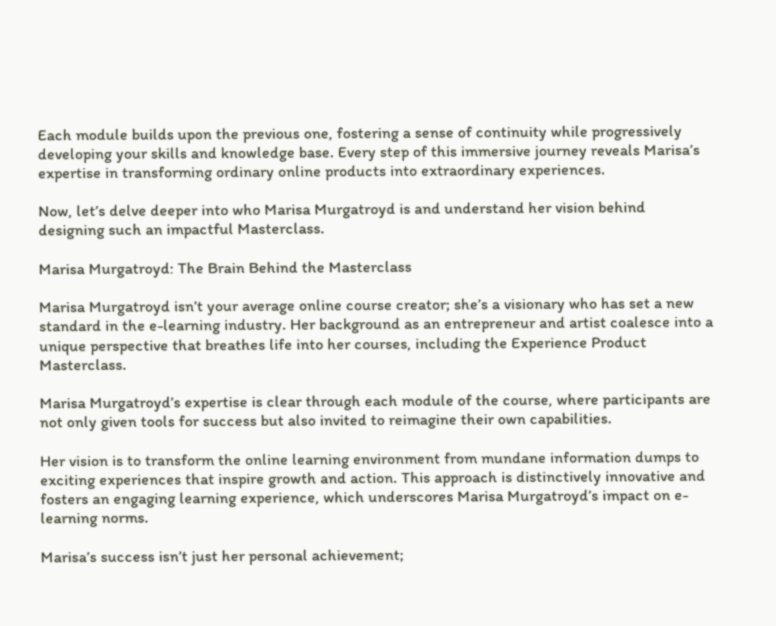Each module builds upon the previous one, fostering a sense of continuity while progressively developing your skills and knowledge base. Every step of this immersive journey reveals Marisa’s expertise in transforming ordinary online products into extraordinary experiences.

Now, let’s delve deeper into who Marisa Murgatroyd is and understand her vision behind designing such an impactful Masterclass.

Marisa Murgatroyd: The Brain Behind the Masterclass

Marisa Murgatroyd isn’t your average online course creator; she’s a visionary who has set a new standard in the e-learning industry. Her background as an entrepreneur and artist coalesce into a unique perspective that breathes life into her courses, including the Experience Product Masterclass.

Marisa Murgatroyd’s expertise is clear through each module of the course, where participants are not only given tools for success but also invited to reimagine their own capabilities.

Her vision is to transform the online learning environment from mundane information dumps to exciting experiences that inspire growth and action. This approach is distinctively innovative and fosters an engaging learning experience, which underscores Marisa Murgatroyd’s impact on e-learning norms.

Marisa’s success isn’t just her personal achievement;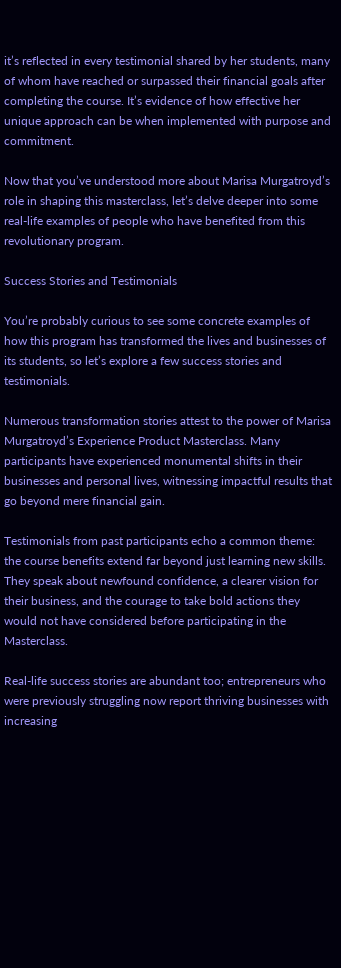it’s reflected in every testimonial shared by her students, many of whom have reached or surpassed their financial goals after completing the course. It’s evidence of how effective her unique approach can be when implemented with purpose and commitment.

Now that you’ve understood more about Marisa Murgatroyd’s role in shaping this masterclass, let’s delve deeper into some real-life examples of people who have benefited from this revolutionary program.

Success Stories and Testimonials

You’re probably curious to see some concrete examples of how this program has transformed the lives and businesses of its students, so let’s explore a few success stories and testimonials.

Numerous transformation stories attest to the power of Marisa Murgatroyd’s Experience Product Masterclass. Many participants have experienced monumental shifts in their businesses and personal lives, witnessing impactful results that go beyond mere financial gain.

Testimonials from past participants echo a common theme: the course benefits extend far beyond just learning new skills. They speak about newfound confidence, a clearer vision for their business, and the courage to take bold actions they would not have considered before participating in the Masterclass.

Real-life success stories are abundant too; entrepreneurs who were previously struggling now report thriving businesses with increasing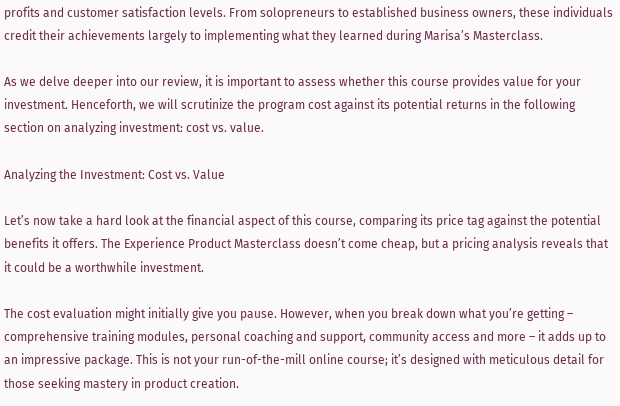profits and customer satisfaction levels. From solopreneurs to established business owners, these individuals credit their achievements largely to implementing what they learned during Marisa’s Masterclass.

As we delve deeper into our review, it is important to assess whether this course provides value for your investment. Henceforth, we will scrutinize the program cost against its potential returns in the following section on analyzing investment: cost vs. value.

Analyzing the Investment: Cost vs. Value

Let’s now take a hard look at the financial aspect of this course, comparing its price tag against the potential benefits it offers. The Experience Product Masterclass doesn’t come cheap, but a pricing analysis reveals that it could be a worthwhile investment.

The cost evaluation might initially give you pause. However, when you break down what you’re getting – comprehensive training modules, personal coaching and support, community access and more – it adds up to an impressive package. This is not your run-of-the-mill online course; it’s designed with meticulous detail for those seeking mastery in product creation.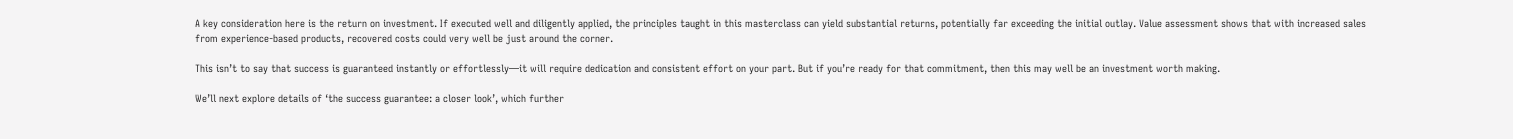A key consideration here is the return on investment. If executed well and diligently applied, the principles taught in this masterclass can yield substantial returns, potentially far exceeding the initial outlay. Value assessment shows that with increased sales from experience-based products, recovered costs could very well be just around the corner.

This isn’t to say that success is guaranteed instantly or effortlessly—it will require dedication and consistent effort on your part. But if you’re ready for that commitment, then this may well be an investment worth making.

We’ll next explore details of ‘the success guarantee: a closer look’, which further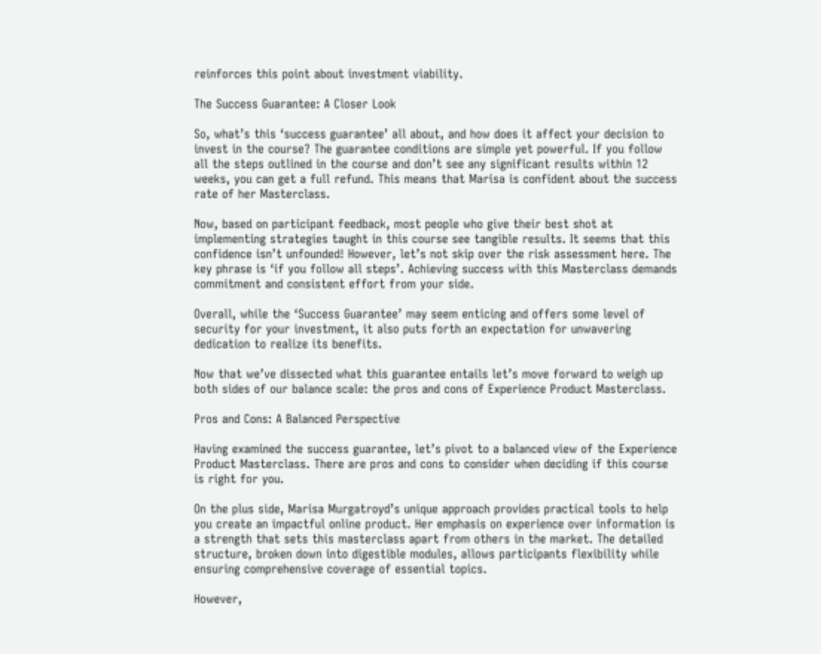reinforces this point about investment viability.

The Success Guarantee: A Closer Look

So, what’s this ‘success guarantee’ all about, and how does it affect your decision to invest in the course? The guarantee conditions are simple yet powerful. If you follow all the steps outlined in the course and don’t see any significant results within 12 weeks, you can get a full refund. This means that Marisa is confident about the success rate of her Masterclass.

Now, based on participant feedback, most people who give their best shot at implementing strategies taught in this course see tangible results. It seems that this confidence isn’t unfounded! However, let’s not skip over the risk assessment here. The key phrase is ‘if you follow all steps’. Achieving success with this Masterclass demands commitment and consistent effort from your side.

Overall, while the ‘Success Guarantee’ may seem enticing and offers some level of security for your investment, it also puts forth an expectation for unwavering dedication to realize its benefits.

Now that we’ve dissected what this guarantee entails let’s move forward to weigh up both sides of our balance scale: the pros and cons of Experience Product Masterclass.

Pros and Cons: A Balanced Perspective

Having examined the success guarantee, let’s pivot to a balanced view of the Experience Product Masterclass. There are pros and cons to consider when deciding if this course is right for you.

On the plus side, Marisa Murgatroyd’s unique approach provides practical tools to help you create an impactful online product. Her emphasis on experience over information is a strength that sets this masterclass apart from others in the market. The detailed structure, broken down into digestible modules, allows participants flexibility while ensuring comprehensive coverage of essential topics.

However,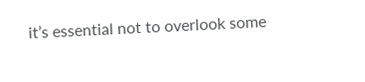it’s essential not to overlook some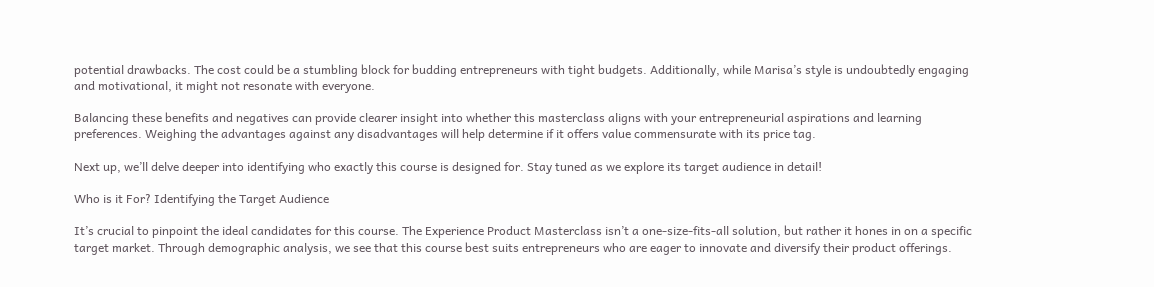potential drawbacks. The cost could be a stumbling block for budding entrepreneurs with tight budgets. Additionally, while Marisa’s style is undoubtedly engaging and motivational, it might not resonate with everyone.

Balancing these benefits and negatives can provide clearer insight into whether this masterclass aligns with your entrepreneurial aspirations and learning preferences. Weighing the advantages against any disadvantages will help determine if it offers value commensurate with its price tag.

Next up, we’ll delve deeper into identifying who exactly this course is designed for. Stay tuned as we explore its target audience in detail!

Who is it For? Identifying the Target Audience

It’s crucial to pinpoint the ideal candidates for this course. The Experience Product Masterclass isn’t a one-size-fits-all solution, but rather it hones in on a specific target market. Through demographic analysis, we see that this course best suits entrepreneurs who are eager to innovate and diversify their product offerings.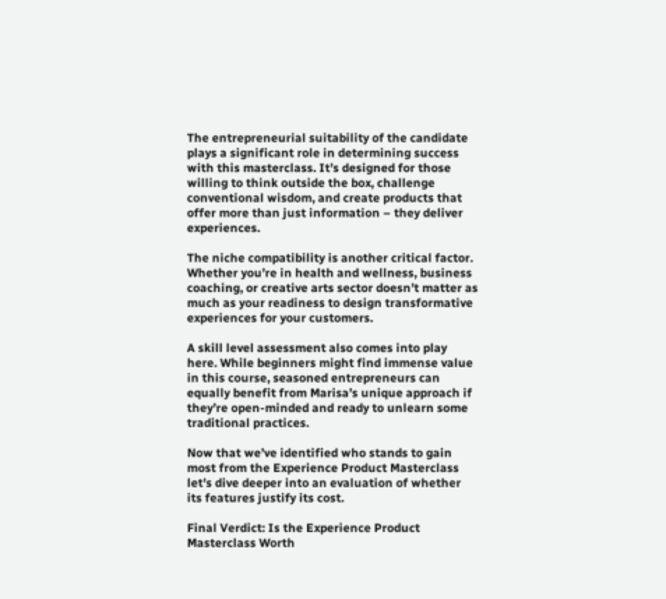The entrepreneurial suitability of the candidate plays a significant role in determining success with this masterclass. It’s designed for those willing to think outside the box, challenge conventional wisdom, and create products that offer more than just information – they deliver experiences.

The niche compatibility is another critical factor. Whether you’re in health and wellness, business coaching, or creative arts sector doesn’t matter as much as your readiness to design transformative experiences for your customers.

A skill level assessment also comes into play here. While beginners might find immense value in this course, seasoned entrepreneurs can equally benefit from Marisa’s unique approach if they’re open-minded and ready to unlearn some traditional practices.

Now that we’ve identified who stands to gain most from the Experience Product Masterclass let’s dive deeper into an evaluation of whether its features justify its cost.

Final Verdict: Is the Experience Product Masterclass Worth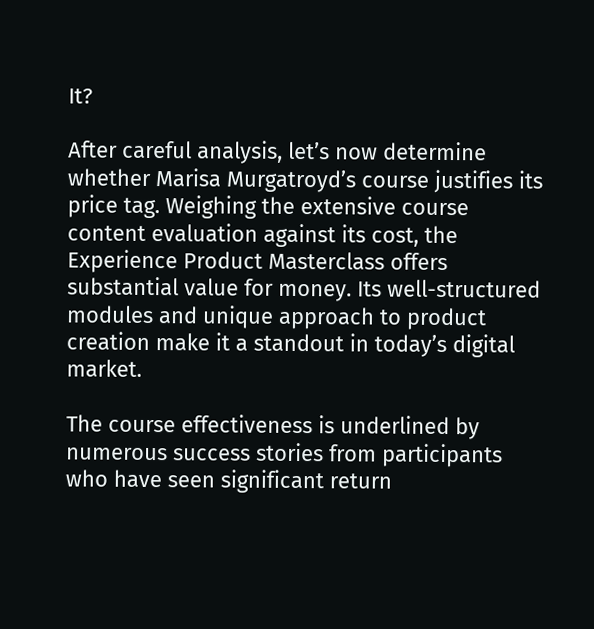It?

After careful analysis, let’s now determine whether Marisa Murgatroyd’s course justifies its price tag. Weighing the extensive course content evaluation against its cost, the Experience Product Masterclass offers substantial value for money. Its well-structured modules and unique approach to product creation make it a standout in today’s digital market.

The course effectiveness is underlined by numerous success stories from participants who have seen significant return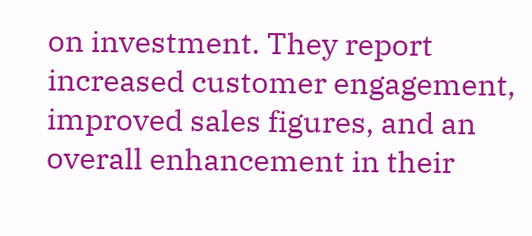on investment. They report increased customer engagement, improved sales figures, and an overall enhancement in their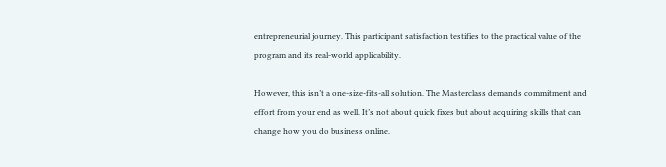entrepreneurial journey. This participant satisfaction testifies to the practical value of the program and its real-world applicability.

However, this isn’t a one-size-fits-all solution. The Masterclass demands commitment and effort from your end as well. It’s not about quick fixes but about acquiring skills that can change how you do business online.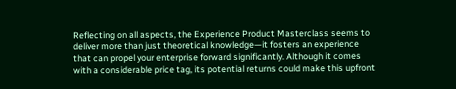Reflecting on all aspects, the Experience Product Masterclass seems to deliver more than just theoretical knowledge—it fosters an experience that can propel your enterprise forward significantly. Although it comes with a considerable price tag, its potential returns could make this upfront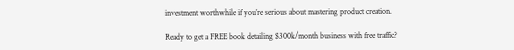investment worthwhile if you’re serious about mastering product creation.

Ready to get a FREE book detailing $300k/month business with free traffic?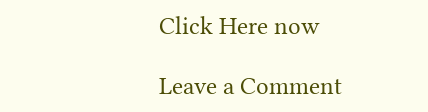Click Here now

Leave a Comment